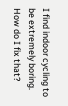I find indoor cycling to be extremely boring. How do I fix that?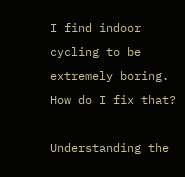I find indoor cycling to be extremely boring. How do I fix that?

Understanding the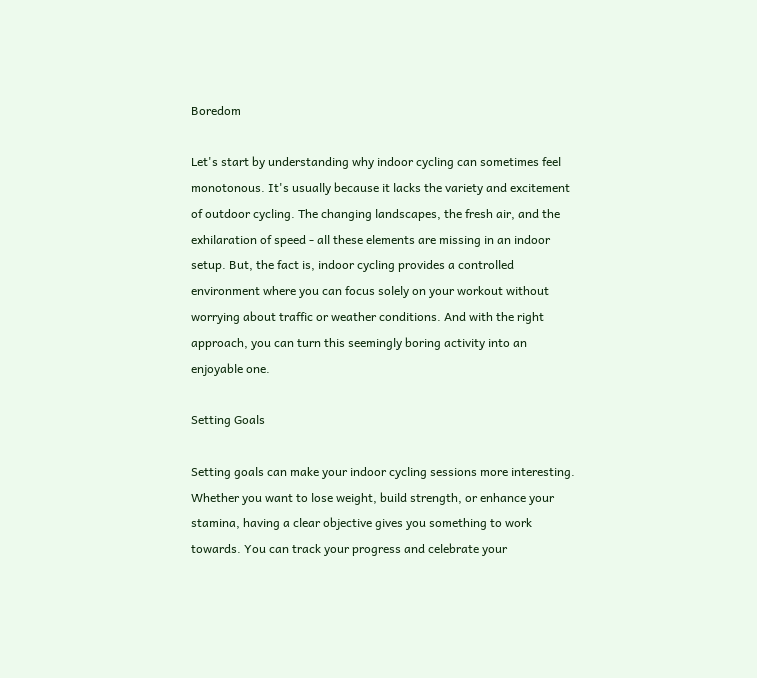Boredom

Let's start by understanding why indoor cycling can sometimes feel monotonous. It's usually because it lacks the variety and excitement of outdoor cycling. The changing landscapes, the fresh air, and the exhilaration of speed - all these elements are missing in an indoor setup. But, the fact is, indoor cycling provides a controlled environment where you can focus solely on your workout without worrying about traffic or weather conditions. And with the right approach, you can turn this seemingly boring activity into an enjoyable one.

Setting Goals

Setting goals can make your indoor cycling sessions more interesting. Whether you want to lose weight, build strength, or enhance your stamina, having a clear objective gives you something to work towards. You can track your progress and celebrate your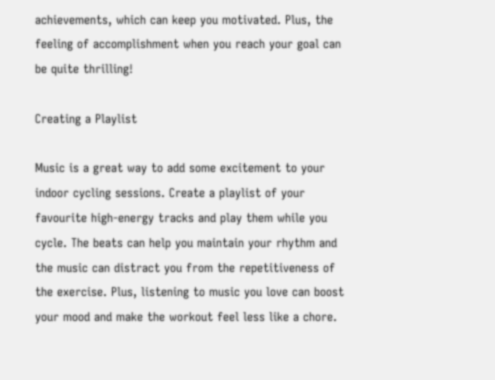achievements, which can keep you motivated. Plus, the feeling of accomplishment when you reach your goal can be quite thrilling!

Creating a Playlist

Music is a great way to add some excitement to your indoor cycling sessions. Create a playlist of your favourite high-energy tracks and play them while you cycle. The beats can help you maintain your rhythm and the music can distract you from the repetitiveness of the exercise. Plus, listening to music you love can boost your mood and make the workout feel less like a chore.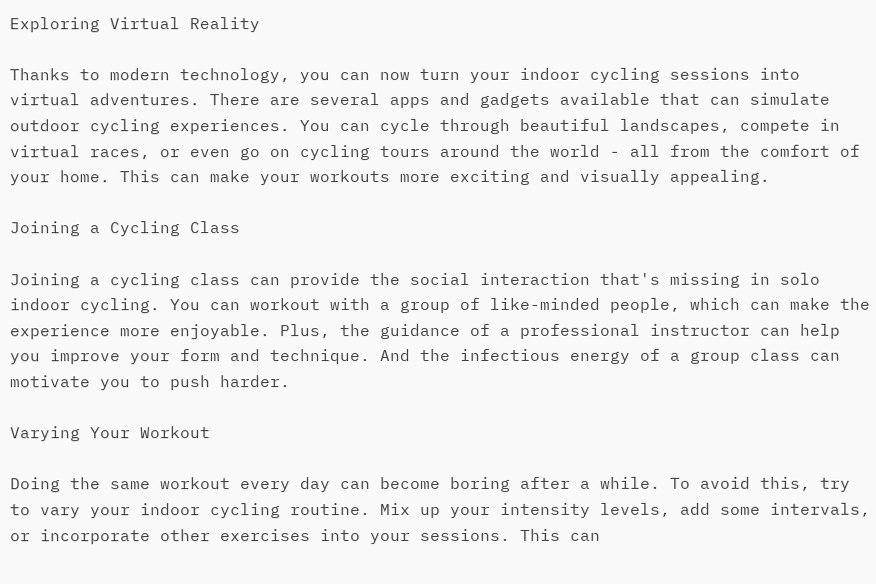Exploring Virtual Reality

Thanks to modern technology, you can now turn your indoor cycling sessions into virtual adventures. There are several apps and gadgets available that can simulate outdoor cycling experiences. You can cycle through beautiful landscapes, compete in virtual races, or even go on cycling tours around the world - all from the comfort of your home. This can make your workouts more exciting and visually appealing.

Joining a Cycling Class

Joining a cycling class can provide the social interaction that's missing in solo indoor cycling. You can workout with a group of like-minded people, which can make the experience more enjoyable. Plus, the guidance of a professional instructor can help you improve your form and technique. And the infectious energy of a group class can motivate you to push harder.

Varying Your Workout

Doing the same workout every day can become boring after a while. To avoid this, try to vary your indoor cycling routine. Mix up your intensity levels, add some intervals, or incorporate other exercises into your sessions. This can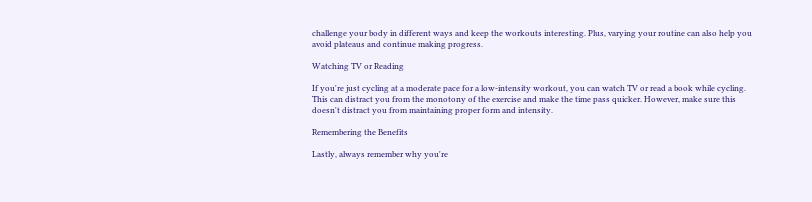challenge your body in different ways and keep the workouts interesting. Plus, varying your routine can also help you avoid plateaus and continue making progress.

Watching TV or Reading

If you're just cycling at a moderate pace for a low-intensity workout, you can watch TV or read a book while cycling. This can distract you from the monotony of the exercise and make the time pass quicker. However, make sure this doesn't distract you from maintaining proper form and intensity.

Remembering the Benefits

Lastly, always remember why you're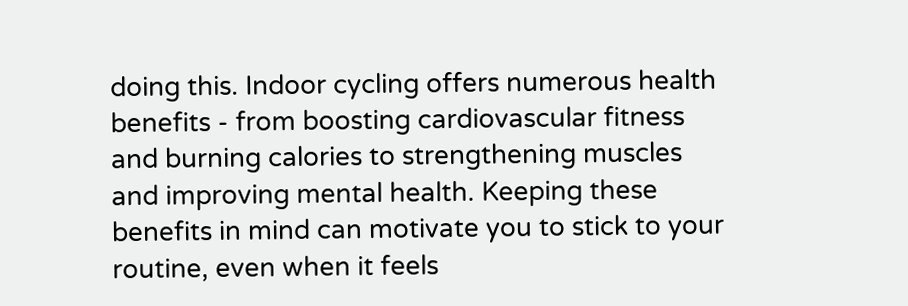doing this. Indoor cycling offers numerous health benefits - from boosting cardiovascular fitness and burning calories to strengthening muscles and improving mental health. Keeping these benefits in mind can motivate you to stick to your routine, even when it feels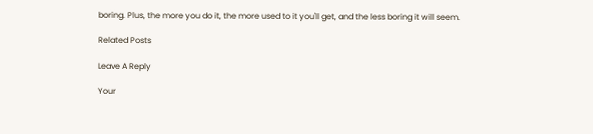boring. Plus, the more you do it, the more used to it you'll get, and the less boring it will seem.

Related Posts

Leave A Reply

Your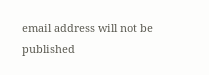email address will not be published